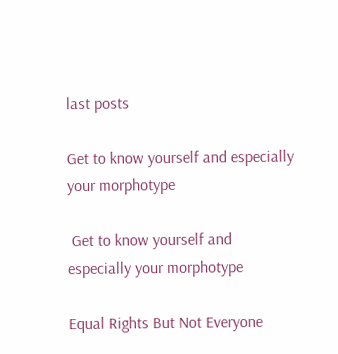last posts

Get to know yourself and especially your morphotype

 Get to know yourself and especially your morphotype

Equal Rights But Not Everyone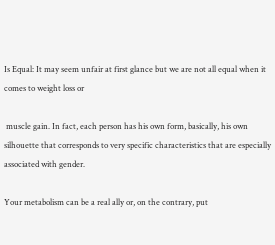Is Equal: It may seem unfair at first glance but we are not all equal when it comes to weight loss or

 muscle gain. In fact, each person has his own form, basically, his own silhouette that corresponds to very specific characteristics that are especially associated with gender.

Your metabolism can be a real ally or, on the contrary, put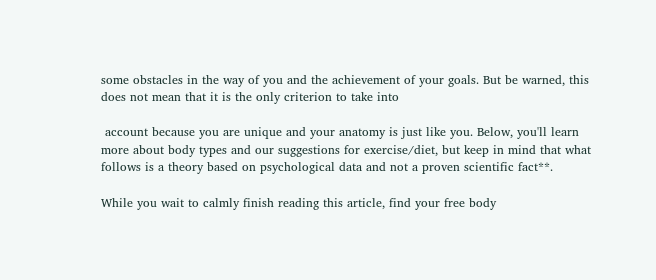some obstacles in the way of you and the achievement of your goals. But be warned, this does not mean that it is the only criterion to take into

 account because you are unique and your anatomy is just like you. Below, you'll learn more about body types and our suggestions for exercise/diet, but keep in mind that what follows is a theory based on psychological data and not a proven scientific fact**.

While you wait to calmly finish reading this article, find your free body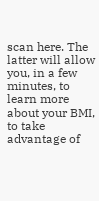scan here. The latter will allow you, in a few minutes, to learn more about your BMI, to take advantage of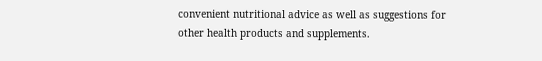convenient nutritional advice as well as suggestions for other health products and supplements.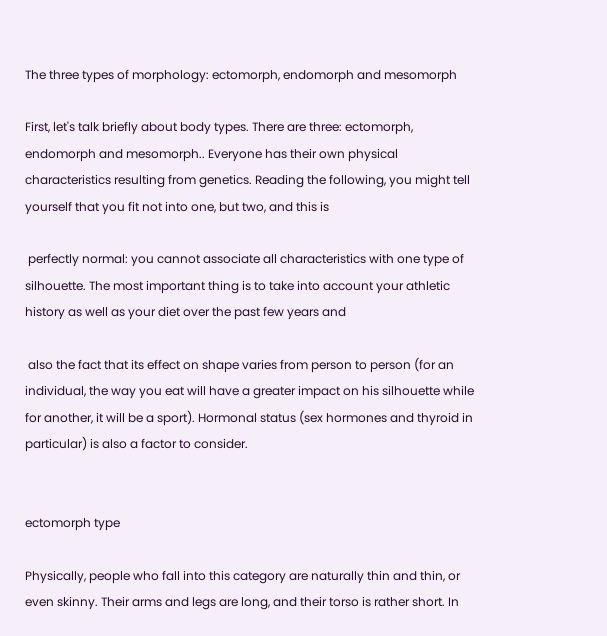The three types of morphology: ectomorph, endomorph and mesomorph

First, let's talk briefly about body types. There are three: ectomorph, endomorph and mesomorph.. Everyone has their own physical characteristics resulting from genetics. Reading the following, you might tell yourself that you fit not into one, but two, and this is

 perfectly normal: you cannot associate all characteristics with one type of silhouette. The most important thing is to take into account your athletic history as well as your diet over the past few years and

 also the fact that its effect on shape varies from person to person (for an individual, the way you eat will have a greater impact on his silhouette while for another, it will be a sport). Hormonal status (sex hormones and thyroid in particular) is also a factor to consider.


ectomorph type

Physically, people who fall into this category are naturally thin and thin, or even skinny. Their arms and legs are long, and their torso is rather short. In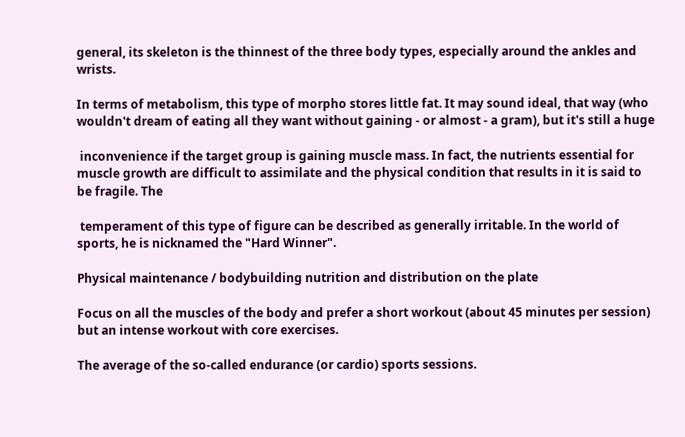general, its skeleton is the thinnest of the three body types, especially around the ankles and wrists.

In terms of metabolism, this type of morpho stores little fat. It may sound ideal, that way (who wouldn't dream of eating all they want without gaining - or almost - a gram), but it's still a huge

 inconvenience if the target group is gaining muscle mass. In fact, the nutrients essential for muscle growth are difficult to assimilate and the physical condition that results in it is said to be fragile. The

 temperament of this type of figure can be described as generally irritable. In the world of sports, he is nicknamed the "Hard Winner".

Physical maintenance / bodybuilding nutrition and distribution on the plate

Focus on all the muscles of the body and prefer a short workout (about 45 minutes per session) but an intense workout with core exercises.

The average of the so-called endurance (or cardio) sports sessions.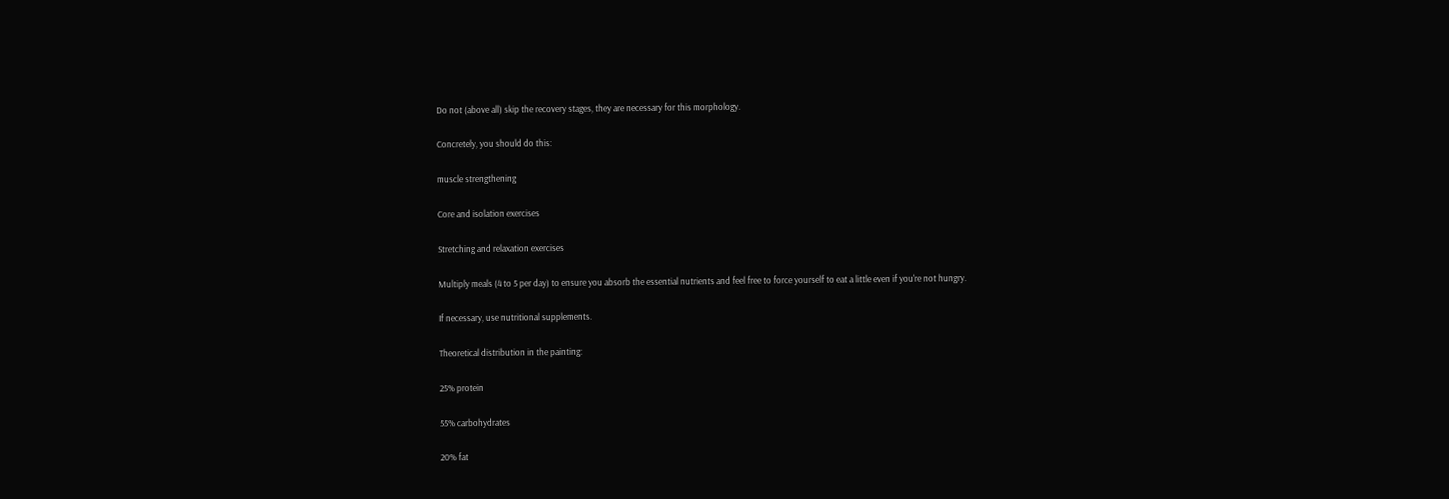Do not (above all) skip the recovery stages, they are necessary for this morphology.

Concretely, you should do this:

muscle strengthening

Core and isolation exercises

Stretching and relaxation exercises

Multiply meals (4 to 5 per day) to ensure you absorb the essential nutrients and feel free to force yourself to eat a little even if you're not hungry.

If necessary, use nutritional supplements.

Theoretical distribution in the painting:

25% protein

55% carbohydrates

20% fat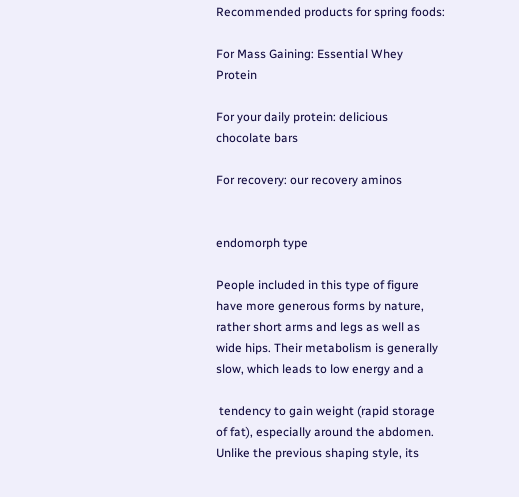Recommended products for spring foods:

For Mass Gaining: Essential Whey Protein

For your daily protein: delicious chocolate bars

For recovery: our recovery aminos


endomorph type

People included in this type of figure have more generous forms by nature, rather short arms and legs as well as wide hips. Their metabolism is generally slow, which leads to low energy and a

 tendency to gain weight (rapid storage of fat), especially around the abdomen. Unlike the previous shaping style, its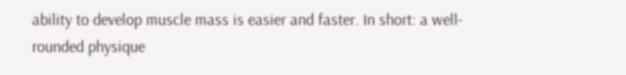ability to develop muscle mass is easier and faster. In short: a well-rounded physique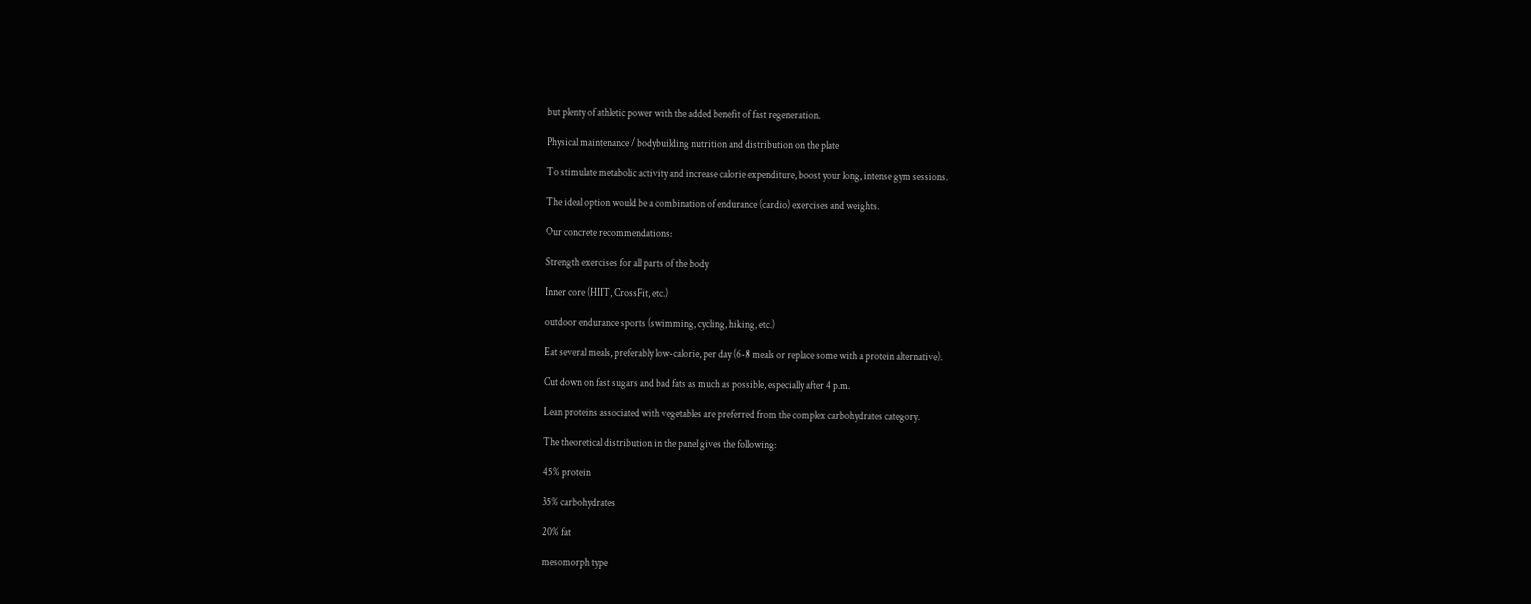but plenty of athletic power with the added benefit of fast regeneration.

Physical maintenance / bodybuilding nutrition and distribution on the plate

To stimulate metabolic activity and increase calorie expenditure, boost your long, intense gym sessions.

The ideal option would be a combination of endurance (cardio) exercises and weights.

Our concrete recommendations:

Strength exercises for all parts of the body

Inner core (HIIT, CrossFit, etc.)

outdoor endurance sports (swimming, cycling, hiking, etc.)

Eat several meals, preferably low-calorie, per day (6-8 meals or replace some with a protein alternative).

Cut down on fast sugars and bad fats as much as possible, especially after 4 p.m.

Lean proteins associated with vegetables are preferred from the complex carbohydrates category.

The theoretical distribution in the panel gives the following:

45% protein

35% carbohydrates

20% fat

mesomorph type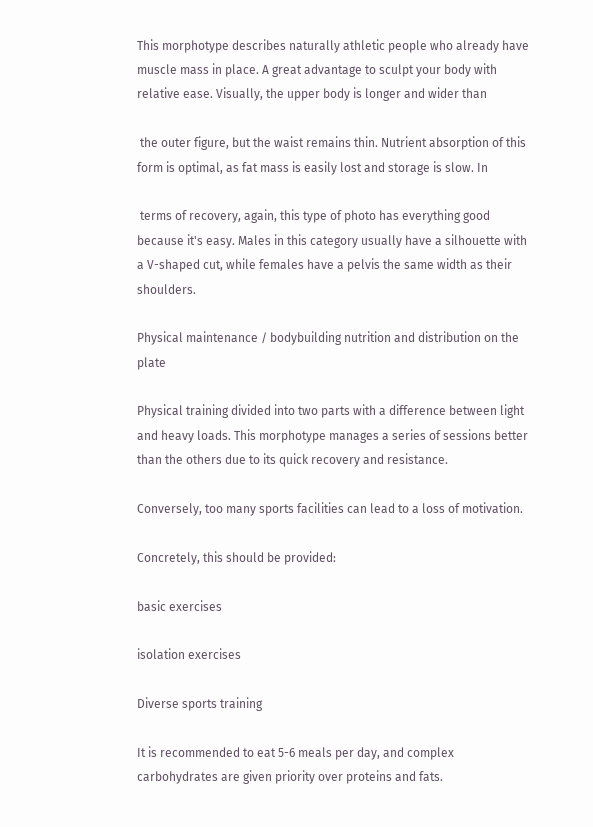This morphotype describes naturally athletic people who already have muscle mass in place. A great advantage to sculpt your body with relative ease. Visually, the upper body is longer and wider than

 the outer figure, but the waist remains thin. Nutrient absorption of this form is optimal, as fat mass is easily lost and storage is slow. In

 terms of recovery, again, this type of photo has everything good because it's easy. Males in this category usually have a silhouette with a V-shaped cut, while females have a pelvis the same width as their shoulders.

Physical maintenance / bodybuilding nutrition and distribution on the plate

Physical training divided into two parts with a difference between light and heavy loads. This morphotype manages a series of sessions better than the others due to its quick recovery and resistance.

Conversely, too many sports facilities can lead to a loss of motivation.

Concretely, this should be provided:

basic exercises

isolation exercises

Diverse sports training

It is recommended to eat 5-6 meals per day, and complex carbohydrates are given priority over proteins and fats.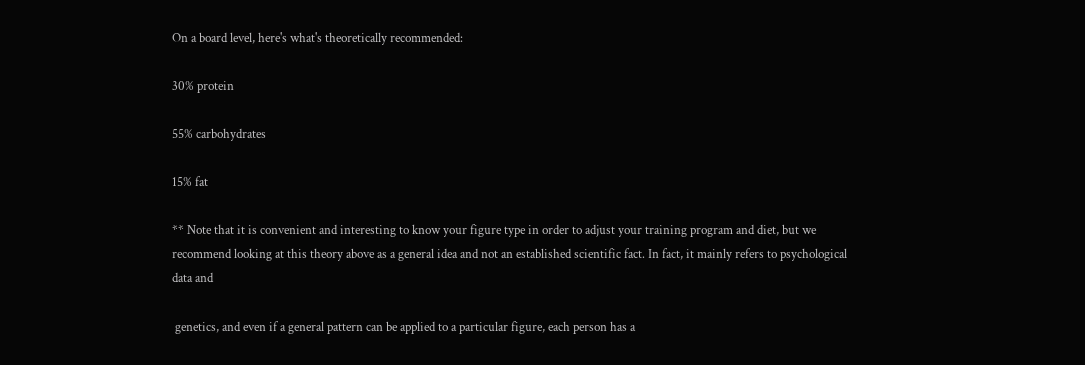On a board level, here's what's theoretically recommended:

30% protein

55% carbohydrates

15% fat

** Note that it is convenient and interesting to know your figure type in order to adjust your training program and diet, but we recommend looking at this theory above as a general idea and not an established scientific fact. In fact, it mainly refers to psychological data and

 genetics, and even if a general pattern can be applied to a particular figure, each person has a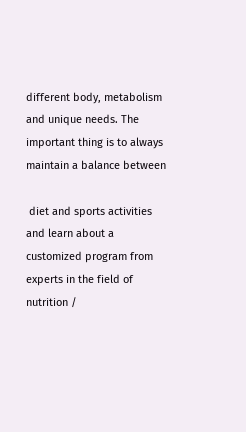different body, metabolism and unique needs. The important thing is to always maintain a balance between

 diet and sports activities and learn about a customized program from experts in the field of nutrition /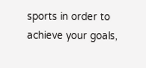sports in order to achieve your goals,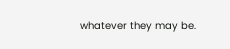whatever they may be.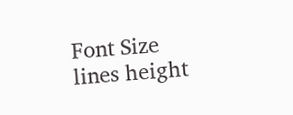Font Size
lines height